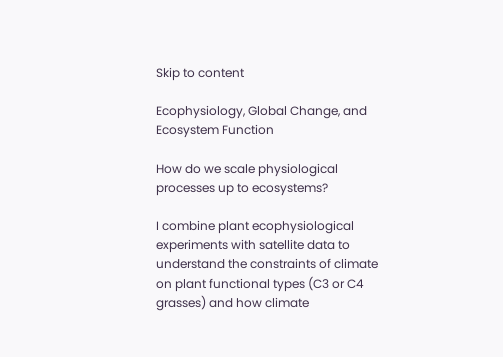Skip to content

Ecophysiology, Global Change, and Ecosystem Function

How do we scale physiological processes up to ecosystems?

I combine plant ecophysiological experiments with satellite data to understand the constraints of climate on plant functional types (C3 or C4 grasses) and how climate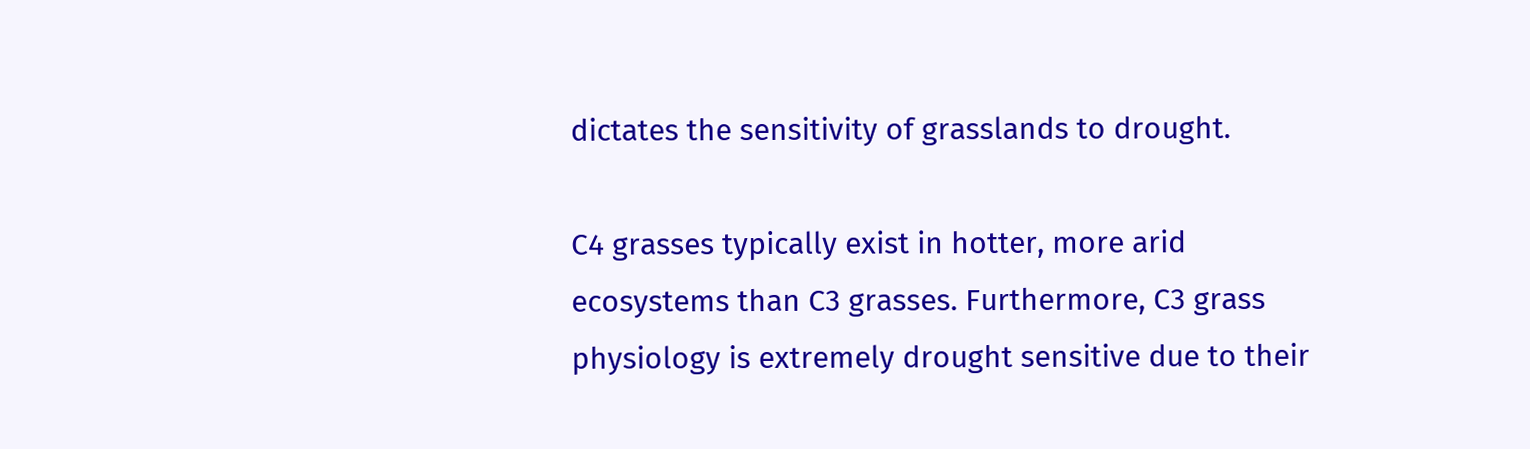dictates the sensitivity of grasslands to drought.

C4 grasses typically exist in hotter, more arid ecosystems than C3 grasses. Furthermore, C3 grass physiology is extremely drought sensitive due to their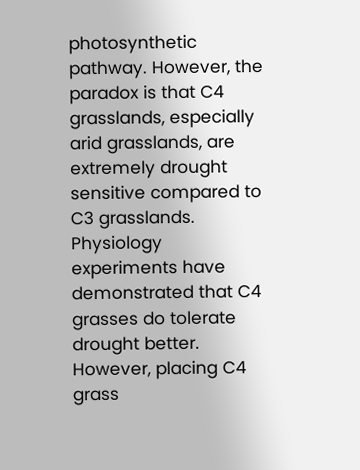photosynthetic pathway. However, the paradox is that C4 grasslands, especially arid grasslands, are extremely drought sensitive compared to C3 grasslands. Physiology experiments have demonstrated that C4 grasses do tolerate drought better. However, placing C4 grass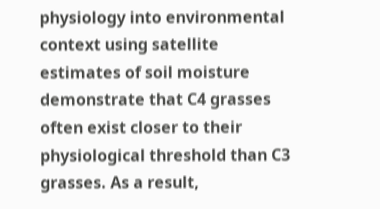physiology into environmental context using satellite estimates of soil moisture demonstrate that C4 grasses often exist closer to their physiological threshold than C3 grasses. As a result,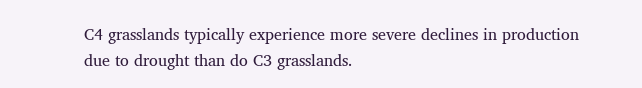C4 grasslands typically experience more severe declines in production due to drought than do C3 grasslands.